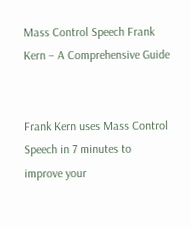Mass Control Speech Frank Kern – A Comprehensive Guide


Frank Kern uses Mass Control Speech in 7 minutes to improve your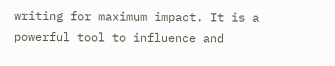writing for maximum impact. It is a powerful tool to influence and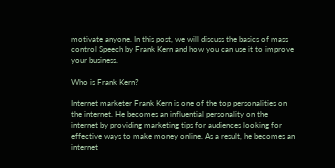motivate anyone. In this post, we will discuss the basics of mass control Speech by Frank Kern and how you can use it to improve your business.

Who is Frank Kern?

Internet marketer Frank Kern is one of the top personalities on the internet. He becomes an influential personality on the internet by providing marketing tips for audiences looking for effective ways to make money online. As a result, he becomes an internet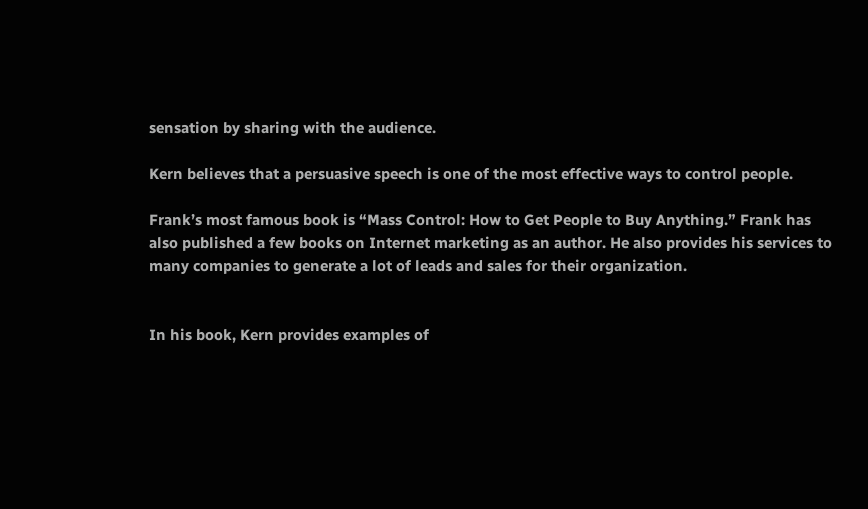sensation by sharing with the audience.

Kern believes that a persuasive speech is one of the most effective ways to control people.

Frank’s most famous book is “Mass Control: How to Get People to Buy Anything.” Frank has also published a few books on Internet marketing as an author. He also provides his services to many companies to generate a lot of leads and sales for their organization.


In his book, Kern provides examples of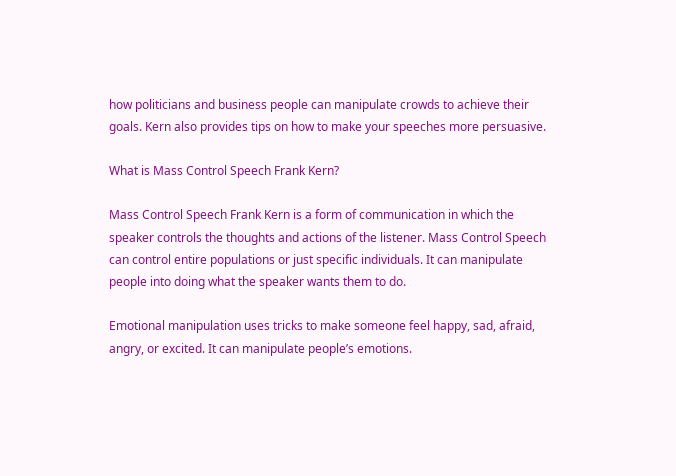how politicians and business people can manipulate crowds to achieve their goals. Kern also provides tips on how to make your speeches more persuasive.

What is Mass Control Speech Frank Kern?

Mass Control Speech Frank Kern is a form of communication in which the speaker controls the thoughts and actions of the listener. Mass Control Speech can control entire populations or just specific individuals. It can manipulate people into doing what the speaker wants them to do.

Emotional manipulation uses tricks to make someone feel happy, sad, afraid, angry, or excited. It can manipulate people’s emotions.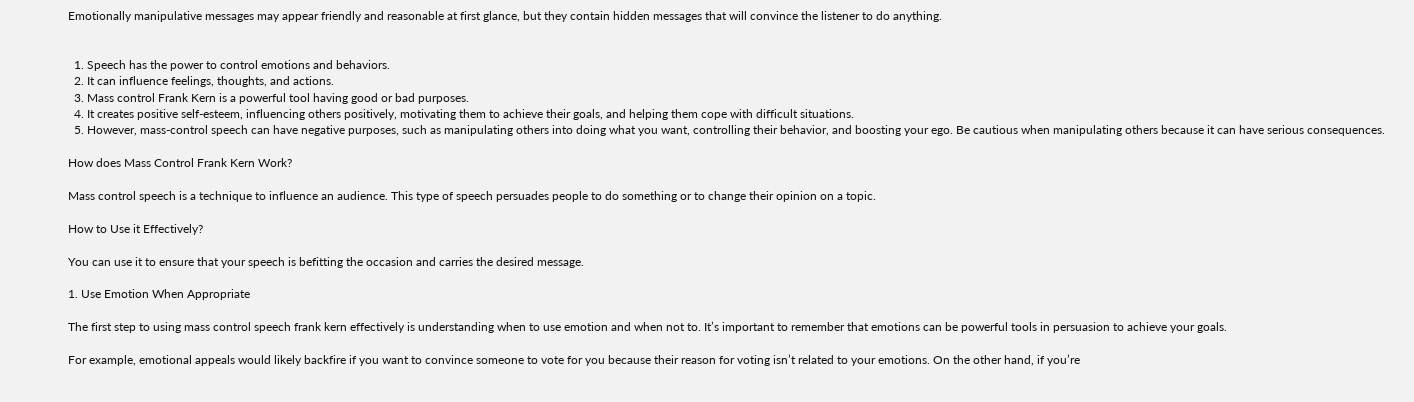Emotionally manipulative messages may appear friendly and reasonable at first glance, but they contain hidden messages that will convince the listener to do anything.


  1. Speech has the power to control emotions and behaviors.
  2. It can influence feelings, thoughts, and actions.
  3. Mass control Frank Kern is a powerful tool having good or bad purposes.
  4. It creates positive self-esteem, influencing others positively, motivating them to achieve their goals, and helping them cope with difficult situations.
  5. However, mass-control speech can have negative purposes, such as manipulating others into doing what you want, controlling their behavior, and boosting your ego. Be cautious when manipulating others because it can have serious consequences.

How does Mass Control Frank Kern Work?

Mass control speech is a technique to influence an audience. This type of speech persuades people to do something or to change their opinion on a topic.

How to Use it Effectively?

You can use it to ensure that your speech is befitting the occasion and carries the desired message.

1. Use Emotion When Appropriate

The first step to using mass control speech frank kern effectively is understanding when to use emotion and when not to. It’s important to remember that emotions can be powerful tools in persuasion to achieve your goals.

For example, emotional appeals would likely backfire if you want to convince someone to vote for you because their reason for voting isn’t related to your emotions. On the other hand, if you’re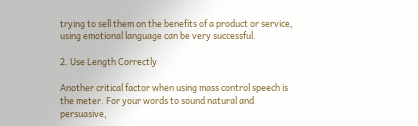trying to sell them on the benefits of a product or service, using emotional language can be very successful.

2. Use Length Correctly

Another critical factor when using mass control speech is the meter. For your words to sound natural and persuasive,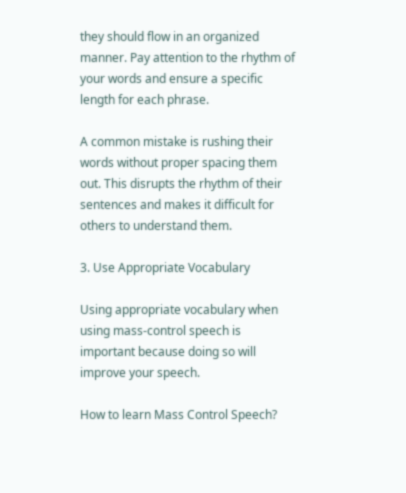they should flow in an organized manner. Pay attention to the rhythm of your words and ensure a specific length for each phrase.

A common mistake is rushing their words without proper spacing them out. This disrupts the rhythm of their sentences and makes it difficult for others to understand them.

3. Use Appropriate Vocabulary

Using appropriate vocabulary when using mass-control speech is important because doing so will improve your speech.

How to learn Mass Control Speech?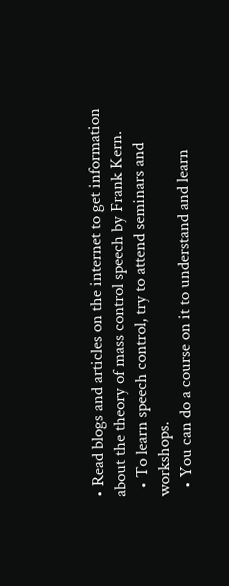• Read blogs and articles on the internet to get information about the theory of mass control speech by Frank Kern.
  • To learn speech control, try to attend seminars and workshops.
  • You can do a course on it to understand and learn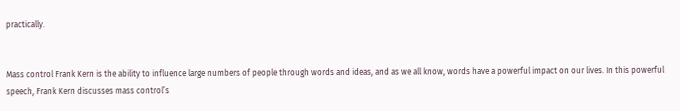practically.


Mass control Frank Kern is the ability to influence large numbers of people through words and ideas, and as we all know, words have a powerful impact on our lives. In this powerful speech, Frank Kern discusses mass control’s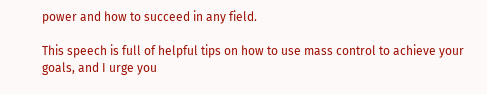power and how to succeed in any field.

This speech is full of helpful tips on how to use mass control to achieve your goals, and I urge you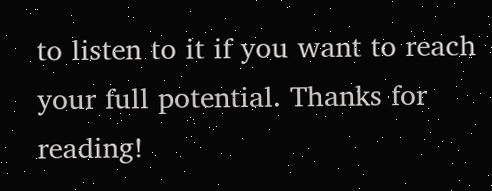to listen to it if you want to reach your full potential. Thanks for reading!